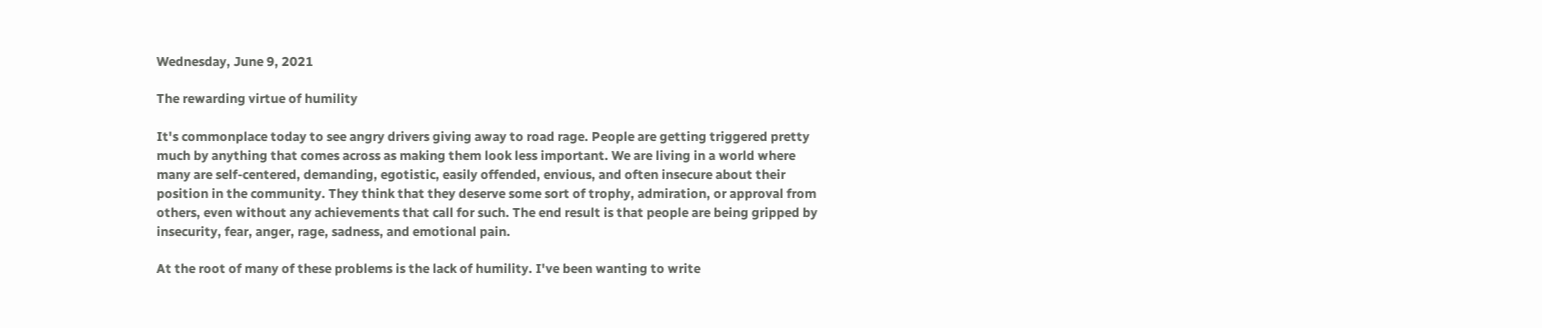Wednesday, June 9, 2021

The rewarding virtue of humility

It's commonplace today to see angry drivers giving away to road rage. People are getting triggered pretty much by anything that comes across as making them look less important. We are living in a world where many are self-centered, demanding, egotistic, easily offended, envious, and often insecure about their position in the community. They think that they deserve some sort of trophy, admiration, or approval from others, even without any achievements that call for such. The end result is that people are being gripped by insecurity, fear, anger, rage, sadness, and emotional pain.

At the root of many of these problems is the lack of humility. I've been wanting to write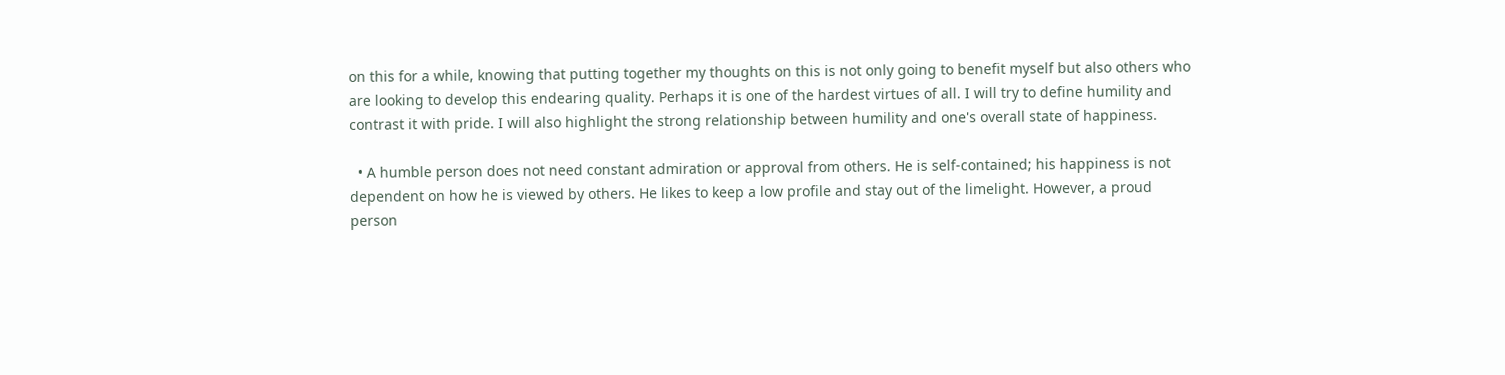on this for a while, knowing that putting together my thoughts on this is not only going to benefit myself but also others who are looking to develop this endearing quality. Perhaps it is one of the hardest virtues of all. I will try to define humility and contrast it with pride. I will also highlight the strong relationship between humility and one's overall state of happiness.

  • A humble person does not need constant admiration or approval from others. He is self-contained; his happiness is not dependent on how he is viewed by others. He likes to keep a low profile and stay out of the limelight. However, a proud person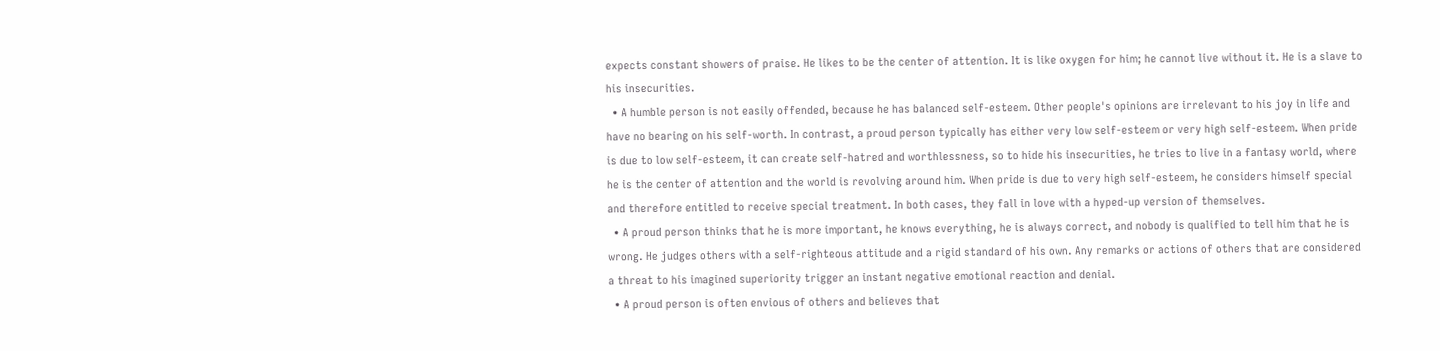expects constant showers of praise. He likes to be the center of attention. It is like oxygen for him; he cannot live without it. He is a slave to his insecurities.
  • A humble person is not easily offended, because he has balanced self-esteem. Other people's opinions are irrelevant to his joy in life and have no bearing on his self-worth. In contrast, a proud person typically has either very low self-esteem or very high self-esteem. When pride is due to low self-esteem, it can create self-hatred and worthlessness, so to hide his insecurities, he tries to live in a fantasy world, where he is the center of attention and the world is revolving around him. When pride is due to very high self-esteem, he considers himself special and therefore entitled to receive special treatment. In both cases, they fall in love with a hyped-up version of themselves.
  • A proud person thinks that he is more important, he knows everything, he is always correct, and nobody is qualified to tell him that he is wrong. He judges others with a self-righteous attitude and a rigid standard of his own. Any remarks or actions of others that are considered a threat to his imagined superiority trigger an instant negative emotional reaction and denial.
  • A proud person is often envious of others and believes that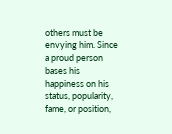others must be envying him. Since a proud person bases his happiness on his status, popularity, fame, or position,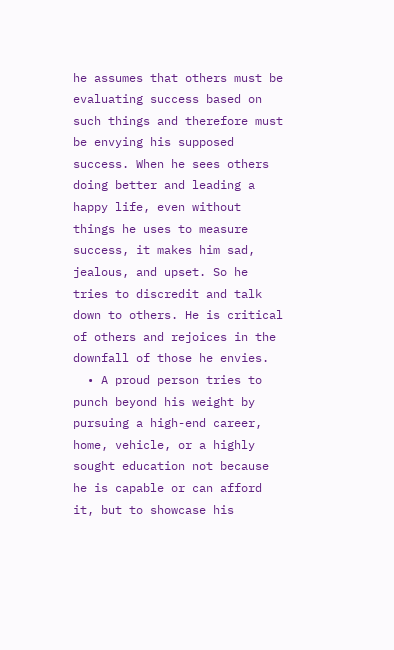he assumes that others must be evaluating success based on such things and therefore must be envying his supposed success. When he sees others doing better and leading a happy life, even without things he uses to measure success, it makes him sad, jealous, and upset. So he tries to discredit and talk down to others. He is critical of others and rejoices in the downfall of those he envies.
  • A proud person tries to punch beyond his weight by pursuing a high-end career, home, vehicle, or a highly sought education not because he is capable or can afford it, but to showcase his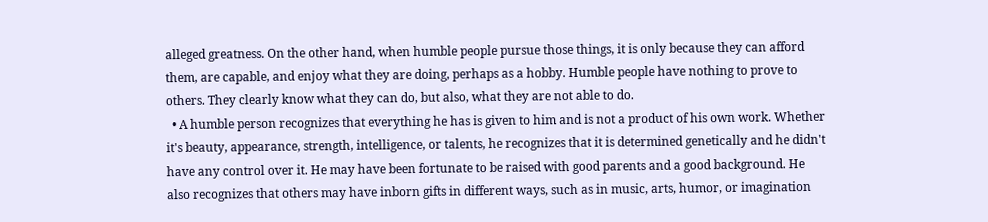alleged greatness. On the other hand, when humble people pursue those things, it is only because they can afford them, are capable, and enjoy what they are doing, perhaps as a hobby. Humble people have nothing to prove to others. They clearly know what they can do, but also, what they are not able to do.
  • A humble person recognizes that everything he has is given to him and is not a product of his own work. Whether it's beauty, appearance, strength, intelligence, or talents, he recognizes that it is determined genetically and he didn't have any control over it. He may have been fortunate to be raised with good parents and a good background. He also recognizes that others may have inborn gifts in different ways, such as in music, arts, humor, or imagination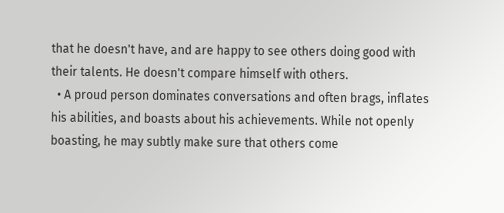that he doesn't have, and are happy to see others doing good with their talents. He doesn't compare himself with others.
  • A proud person dominates conversations and often brags, inflates his abilities, and boasts about his achievements. While not openly boasting, he may subtly make sure that others come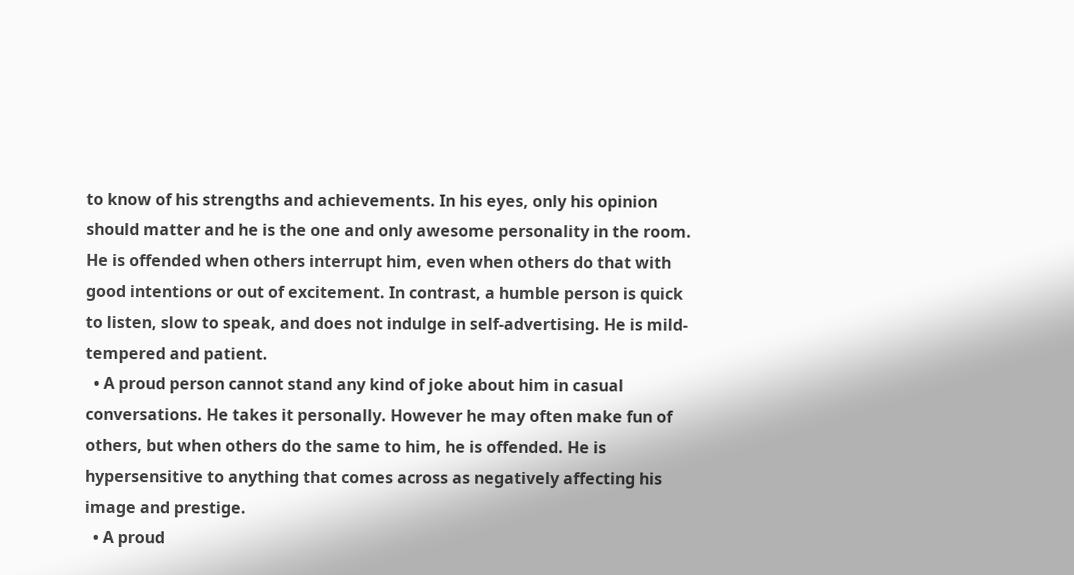to know of his strengths and achievements. In his eyes, only his opinion should matter and he is the one and only awesome personality in the room. He is offended when others interrupt him, even when others do that with good intentions or out of excitement. In contrast, a humble person is quick to listen, slow to speak, and does not indulge in self-advertising. He is mild-tempered and patient.
  • A proud person cannot stand any kind of joke about him in casual conversations. He takes it personally. However he may often make fun of others, but when others do the same to him, he is offended. He is hypersensitive to anything that comes across as negatively affecting his image and prestige.
  • A proud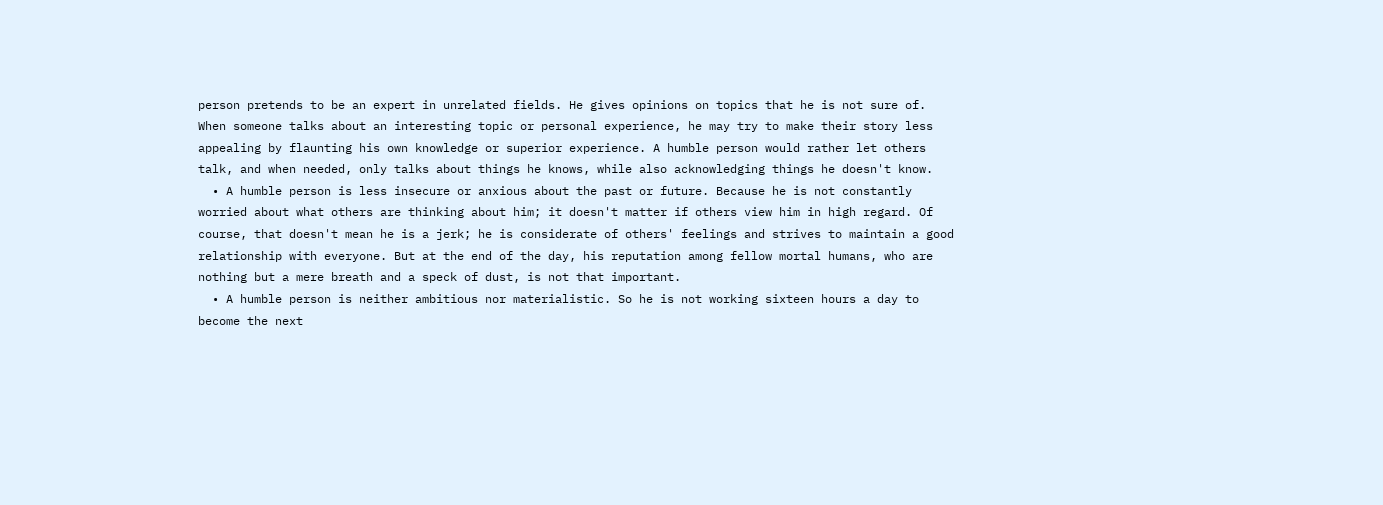person pretends to be an expert in unrelated fields. He gives opinions on topics that he is not sure of. When someone talks about an interesting topic or personal experience, he may try to make their story less appealing by flaunting his own knowledge or superior experience. A humble person would rather let others talk, and when needed, only talks about things he knows, while also acknowledging things he doesn't know.
  • A humble person is less insecure or anxious about the past or future. Because he is not constantly worried about what others are thinking about him; it doesn't matter if others view him in high regard. Of course, that doesn't mean he is a jerk; he is considerate of others' feelings and strives to maintain a good relationship with everyone. But at the end of the day, his reputation among fellow mortal humans, who are nothing but a mere breath and a speck of dust, is not that important.
  • A humble person is neither ambitious nor materialistic. So he is not working sixteen hours a day to become the next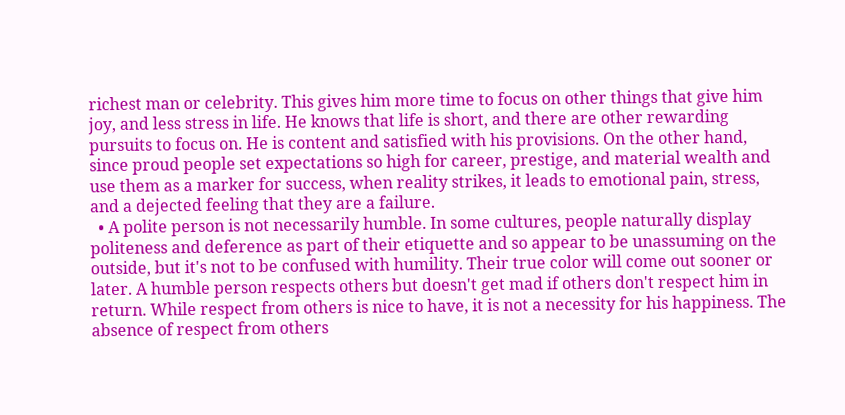richest man or celebrity. This gives him more time to focus on other things that give him joy, and less stress in life. He knows that life is short, and there are other rewarding pursuits to focus on. He is content and satisfied with his provisions. On the other hand, since proud people set expectations so high for career, prestige, and material wealth and use them as a marker for success, when reality strikes, it leads to emotional pain, stress, and a dejected feeling that they are a failure.
  • A polite person is not necessarily humble. In some cultures, people naturally display politeness and deference as part of their etiquette and so appear to be unassuming on the outside, but it's not to be confused with humility. Their true color will come out sooner or later. A humble person respects others but doesn't get mad if others don't respect him in return. While respect from others is nice to have, it is not a necessity for his happiness. The absence of respect from others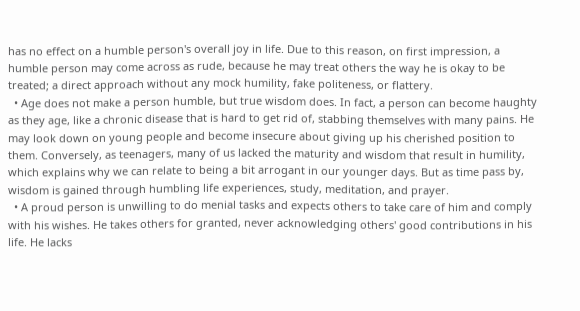has no effect on a humble person's overall joy in life. Due to this reason, on first impression, a humble person may come across as rude, because he may treat others the way he is okay to be treated; a direct approach without any mock humility, fake politeness, or flattery.
  • Age does not make a person humble, but true wisdom does. In fact, a person can become haughty as they age, like a chronic disease that is hard to get rid of, stabbing themselves with many pains. He may look down on young people and become insecure about giving up his cherished position to them. Conversely, as teenagers, many of us lacked the maturity and wisdom that result in humility, which explains why we can relate to being a bit arrogant in our younger days. But as time pass by, wisdom is gained through humbling life experiences, study, meditation, and prayer.
  • A proud person is unwilling to do menial tasks and expects others to take care of him and comply with his wishes. He takes others for granted, never acknowledging others' good contributions in his life. He lacks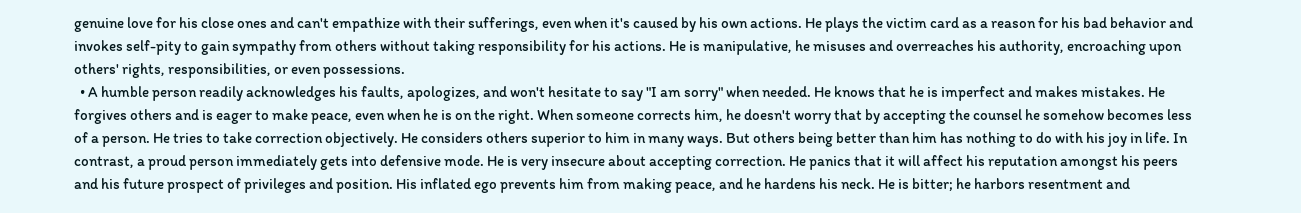genuine love for his close ones and can't empathize with their sufferings, even when it's caused by his own actions. He plays the victim card as a reason for his bad behavior and invokes self-pity to gain sympathy from others without taking responsibility for his actions. He is manipulative, he misuses and overreaches his authority, encroaching upon others' rights, responsibilities, or even possessions.
  • A humble person readily acknowledges his faults, apologizes, and won't hesitate to say "I am sorry" when needed. He knows that he is imperfect and makes mistakes. He forgives others and is eager to make peace, even when he is on the right. When someone corrects him, he doesn't worry that by accepting the counsel he somehow becomes less of a person. He tries to take correction objectively. He considers others superior to him in many ways. But others being better than him has nothing to do with his joy in life. In contrast, a proud person immediately gets into defensive mode. He is very insecure about accepting correction. He panics that it will affect his reputation amongst his peers and his future prospect of privileges and position. His inflated ego prevents him from making peace, and he hardens his neck. He is bitter; he harbors resentment and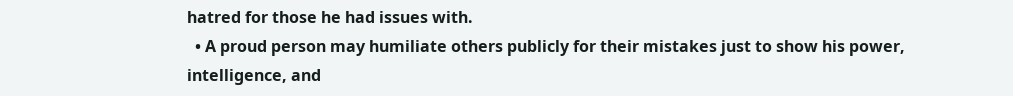hatred for those he had issues with.
  • A proud person may humiliate others publicly for their mistakes just to show his power, intelligence, and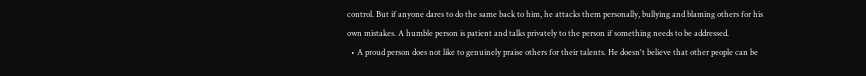control. But if anyone dares to do the same back to him, he attacks them personally, bullying and blaming others for his own mistakes. A humble person is patient and talks privately to the person if something needs to be addressed.
  • A proud person does not like to genuinely praise others for their talents. He doesn't believe that other people can be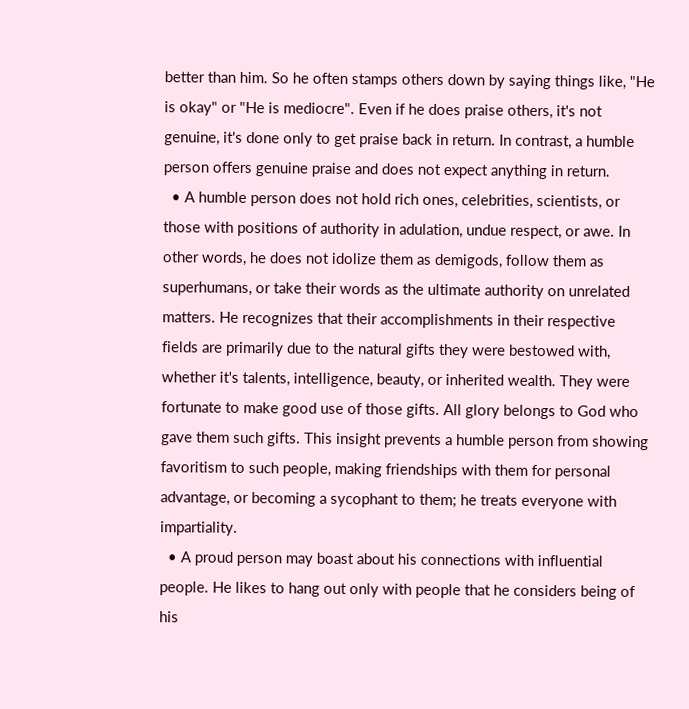better than him. So he often stamps others down by saying things like, "He is okay" or "He is mediocre". Even if he does praise others, it's not genuine, it's done only to get praise back in return. In contrast, a humble person offers genuine praise and does not expect anything in return.
  • A humble person does not hold rich ones, celebrities, scientists, or those with positions of authority in adulation, undue respect, or awe. In other words, he does not idolize them as demigods, follow them as superhumans, or take their words as the ultimate authority on unrelated matters. He recognizes that their accomplishments in their respective fields are primarily due to the natural gifts they were bestowed with, whether it's talents, intelligence, beauty, or inherited wealth. They were fortunate to make good use of those gifts. All glory belongs to God who gave them such gifts. This insight prevents a humble person from showing favoritism to such people, making friendships with them for personal advantage, or becoming a sycophant to them; he treats everyone with impartiality.
  • A proud person may boast about his connections with influential people. He likes to hang out only with people that he considers being of his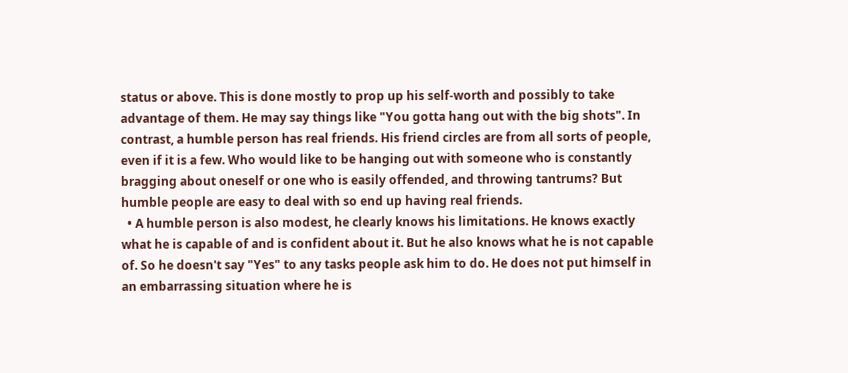status or above. This is done mostly to prop up his self-worth and possibly to take advantage of them. He may say things like "You gotta hang out with the big shots". In contrast, a humble person has real friends. His friend circles are from all sorts of people, even if it is a few. Who would like to be hanging out with someone who is constantly bragging about oneself or one who is easily offended, and throwing tantrums? But humble people are easy to deal with so end up having real friends.
  • A humble person is also modest, he clearly knows his limitations. He knows exactly what he is capable of and is confident about it. But he also knows what he is not capable of. So he doesn't say "Yes" to any tasks people ask him to do. He does not put himself in an embarrassing situation where he is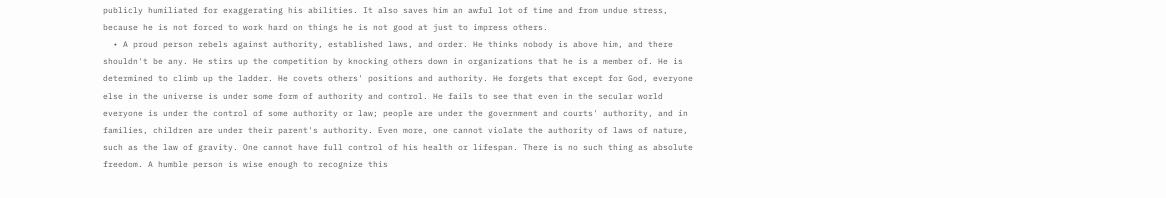publicly humiliated for exaggerating his abilities. It also saves him an awful lot of time and from undue stress, because he is not forced to work hard on things he is not good at just to impress others.
  • A proud person rebels against authority, established laws, and order. He thinks nobody is above him, and there shouldn't be any. He stirs up the competition by knocking others down in organizations that he is a member of. He is determined to climb up the ladder. He covets others' positions and authority. He forgets that except for God, everyone else in the universe is under some form of authority and control. He fails to see that even in the secular world everyone is under the control of some authority or law; people are under the government and courts' authority, and in families, children are under their parent's authority. Even more, one cannot violate the authority of laws of nature, such as the law of gravity. One cannot have full control of his health or lifespan. There is no such thing as absolute freedom. A humble person is wise enough to recognize this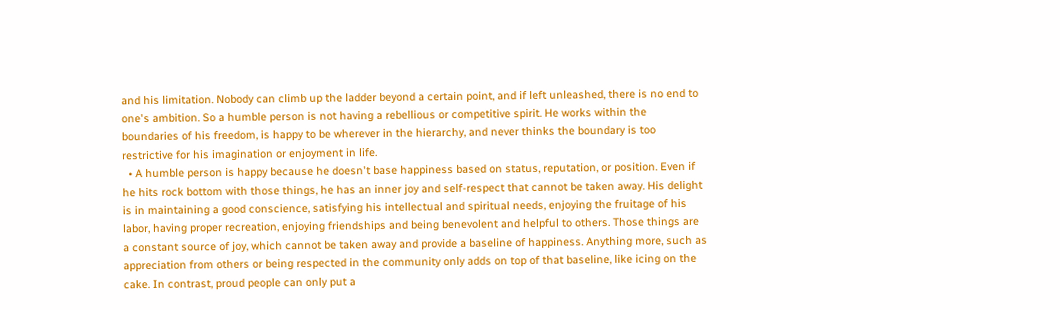and his limitation. Nobody can climb up the ladder beyond a certain point, and if left unleashed, there is no end to one's ambition. So a humble person is not having a rebellious or competitive spirit. He works within the boundaries of his freedom, is happy to be wherever in the hierarchy, and never thinks the boundary is too restrictive for his imagination or enjoyment in life.
  • A humble person is happy because he doesn't base happiness based on status, reputation, or position. Even if he hits rock bottom with those things, he has an inner joy and self-respect that cannot be taken away. His delight is in maintaining a good conscience, satisfying his intellectual and spiritual needs, enjoying the fruitage of his labor, having proper recreation, enjoying friendships and being benevolent and helpful to others. Those things are a constant source of joy, which cannot be taken away and provide a baseline of happiness. Anything more, such as appreciation from others or being respected in the community only adds on top of that baseline, like icing on the cake. In contrast, proud people can only put a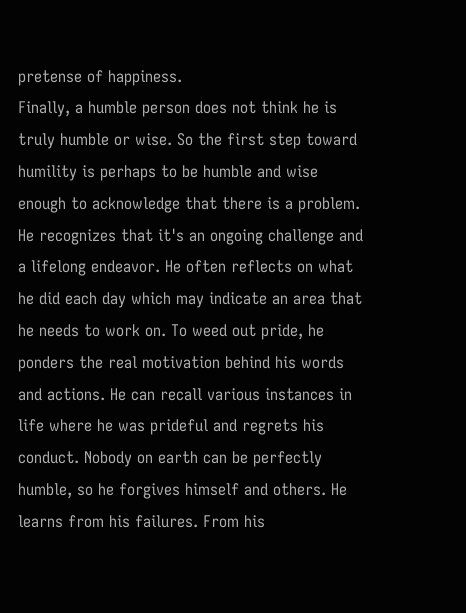pretense of happiness.
Finally, a humble person does not think he is truly humble or wise. So the first step toward humility is perhaps to be humble and wise enough to acknowledge that there is a problem. He recognizes that it's an ongoing challenge and a lifelong endeavor. He often reflects on what he did each day which may indicate an area that he needs to work on. To weed out pride, he ponders the real motivation behind his words and actions. He can recall various instances in life where he was prideful and regrets his conduct. Nobody on earth can be perfectly humble, so he forgives himself and others. He learns from his failures. From his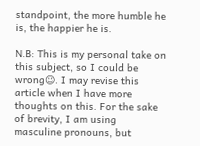standpoint, the more humble he is, the happier he is.

N.B: This is my personal take on this subject, so I could be wrong☺. I may revise this article when I have more thoughts on this. For the sake of brevity, I am using masculine pronouns, but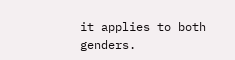it applies to both genders.